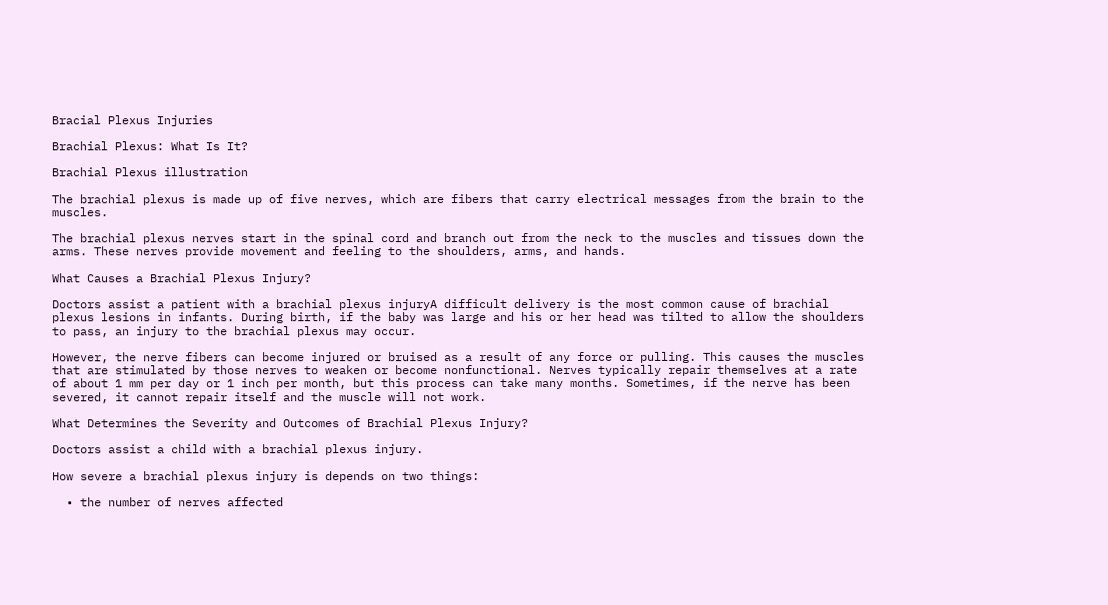Bracial Plexus Injuries

Brachial Plexus: What Is It?

Brachial Plexus illustration

The brachial plexus is made up of five nerves, which are fibers that carry electrical messages from the brain to the muscles.

The brachial plexus nerves start in the spinal cord and branch out from the neck to the muscles and tissues down the arms. These nerves provide movement and feeling to the shoulders, arms, and hands.

What Causes a Brachial Plexus Injury?

Doctors assist a patient with a brachial plexus injuryA difficult delivery is the most common cause of brachial plexus lesions in infants. During birth, if the baby was large and his or her head was tilted to allow the shoulders to pass, an injury to the brachial plexus may occur.

However, the nerve fibers can become injured or bruised as a result of any force or pulling. This causes the muscles that are stimulated by those nerves to weaken or become nonfunctional. Nerves typically repair themselves at a rate of about 1 mm per day or 1 inch per month, but this process can take many months. Sometimes, if the nerve has been severed, it cannot repair itself and the muscle will not work.

What Determines the Severity and Outcomes of Brachial Plexus Injury?

Doctors assist a child with a brachial plexus injury.

How severe a brachial plexus injury is depends on two things:

  • the number of nerves affected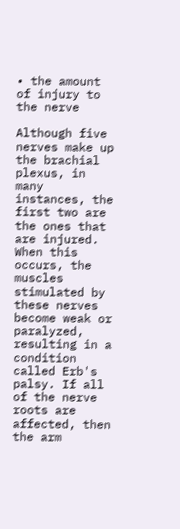• the amount of injury to the nerve

Although five nerves make up the brachial plexus, in many instances, the first two are the ones that are injured. When this occurs, the muscles stimulated by these nerves become weak or paralyzed, resulting in a condition called Erb's palsy. If all of the nerve roots are affected, then the arm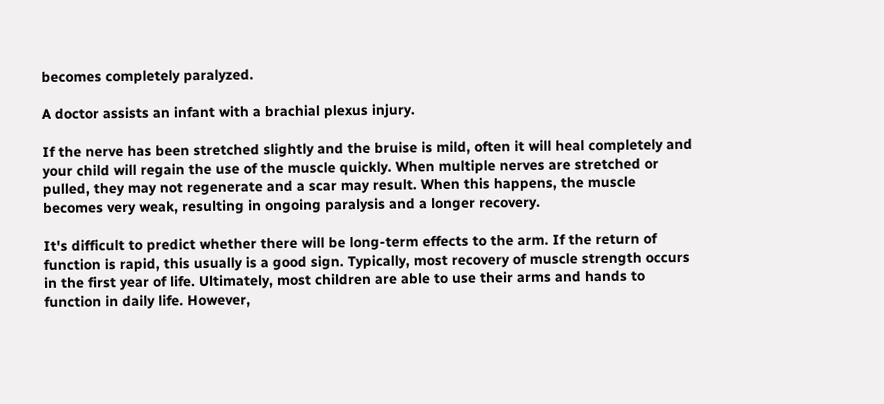becomes completely paralyzed.

A doctor assists an infant with a brachial plexus injury.

If the nerve has been stretched slightly and the bruise is mild, often it will heal completely and your child will regain the use of the muscle quickly. When multiple nerves are stretched or pulled, they may not regenerate and a scar may result. When this happens, the muscle becomes very weak, resulting in ongoing paralysis and a longer recovery.

It's difficult to predict whether there will be long-term effects to the arm. If the return of function is rapid, this usually is a good sign. Typically, most recovery of muscle strength occurs in the first year of life. Ultimately, most children are able to use their arms and hands to function in daily life. However,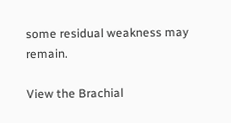some residual weakness may remain.

View the Brachial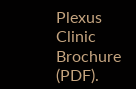Plexus Clinic Brochure (PDF).